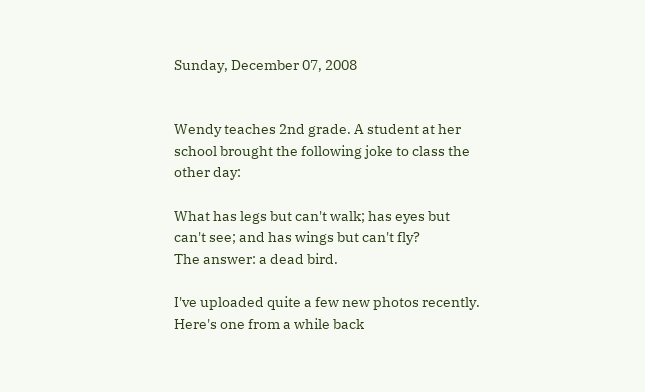Sunday, December 07, 2008


Wendy teaches 2nd grade. A student at her school brought the following joke to class the other day:

What has legs but can't walk; has eyes but can't see; and has wings but can't fly?
The answer: a dead bird.

I've uploaded quite a few new photos recently. Here's one from a while back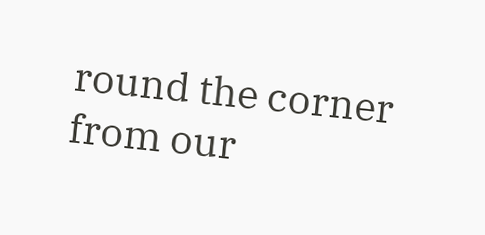round the corner from our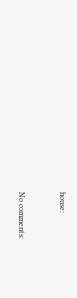house:


No comments: